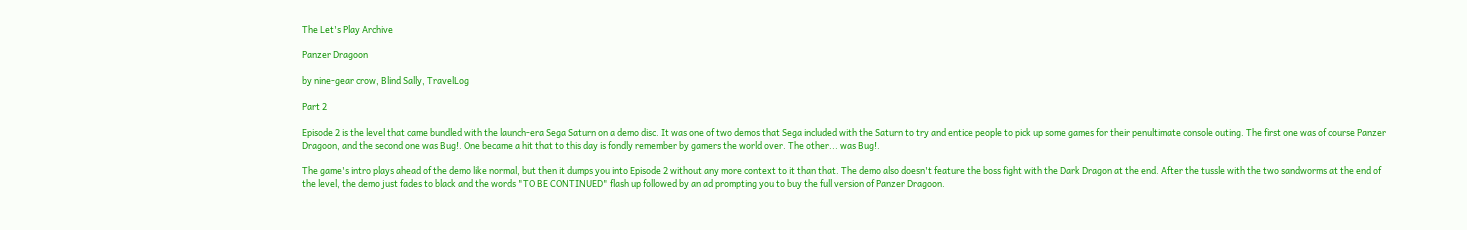The Let's Play Archive

Panzer Dragoon

by nine-gear crow, Blind Sally, TravelLog

Part 2

Episode 2 is the level that came bundled with the launch-era Sega Saturn on a demo disc. It was one of two demos that Sega included with the Saturn to try and entice people to pick up some games for their penultimate console outing. The first one was of course Panzer Dragoon, and the second one was Bug!. One became a hit that to this day is fondly remember by gamers the world over. The other... was Bug!.

The game's intro plays ahead of the demo like normal, but then it dumps you into Episode 2 without any more context to it than that. The demo also doesn't feature the boss fight with the Dark Dragon at the end. After the tussle with the two sandworms at the end of the level, the demo just fades to black and the words "TO BE CONTINUED" flash up followed by an ad prompting you to buy the full version of Panzer Dragoon.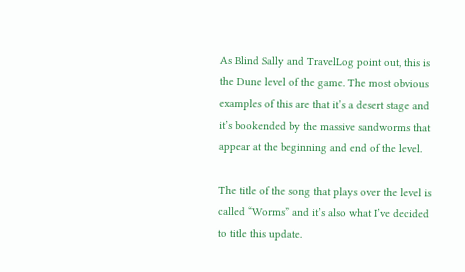As Blind Sally and TravelLog point out, this is the Dune level of the game. The most obvious examples of this are that it’s a desert stage and it’s bookended by the massive sandworms that appear at the beginning and end of the level.

The title of the song that plays over the level is called “Worms” and it’s also what I’ve decided to title this update.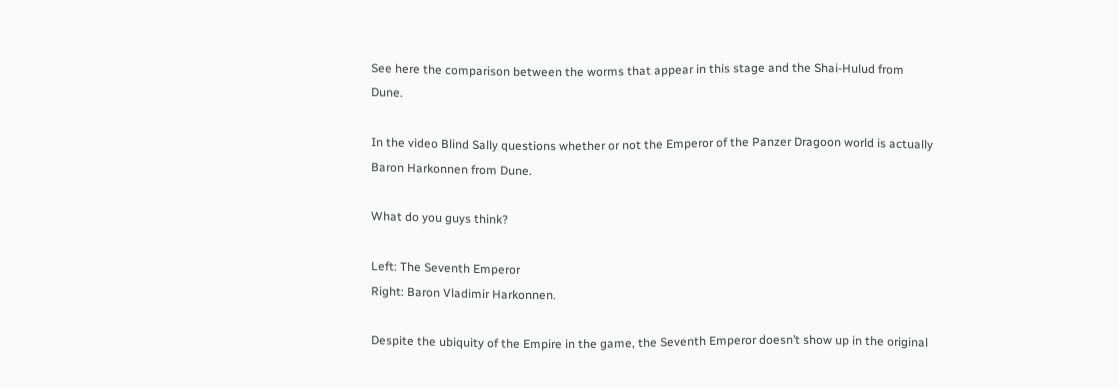See here the comparison between the worms that appear in this stage and the Shai-Hulud from Dune.

In the video Blind Sally questions whether or not the Emperor of the Panzer Dragoon world is actually Baron Harkonnen from Dune.

What do you guys think?

Left: The Seventh Emperor
Right: Baron Vladimir Harkonnen.

Despite the ubiquity of the Empire in the game, the Seventh Emperor doesn’t show up in the original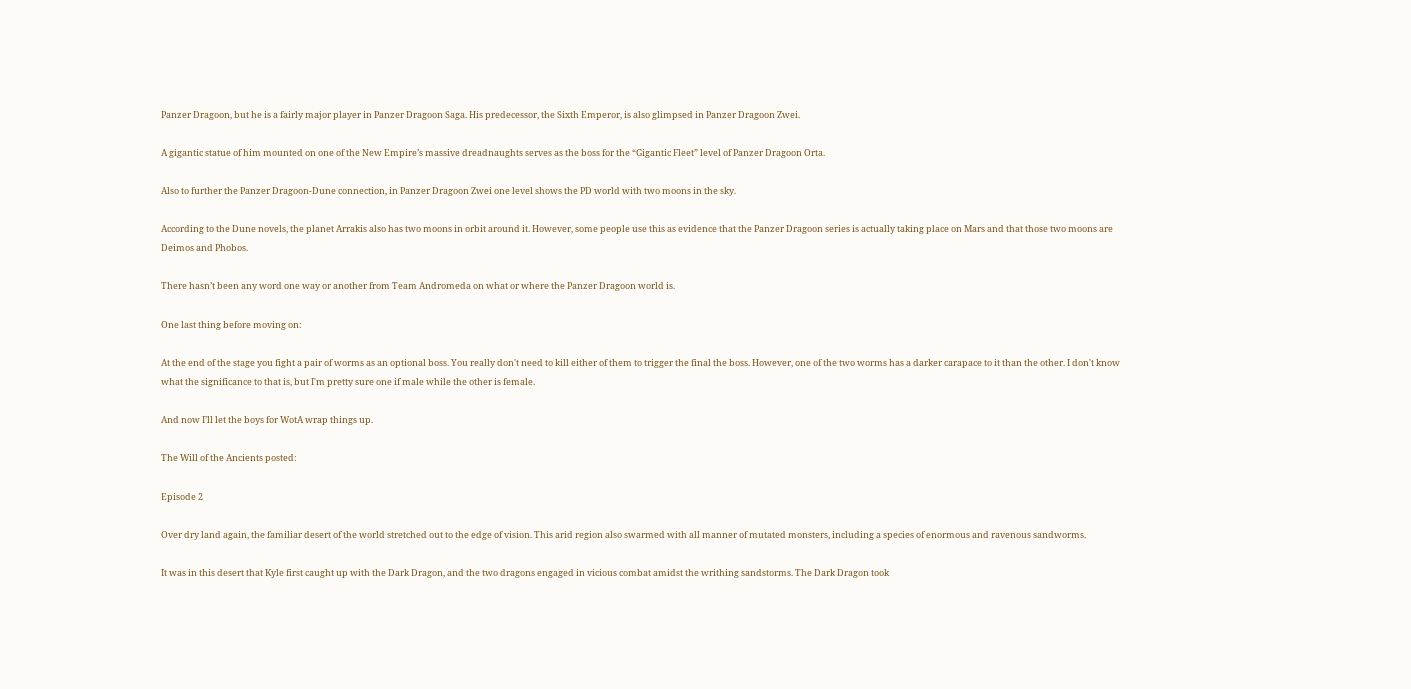Panzer Dragoon, but he is a fairly major player in Panzer Dragoon Saga. His predecessor, the Sixth Emperor, is also glimpsed in Panzer Dragoon Zwei.

A gigantic statue of him mounted on one of the New Empire’s massive dreadnaughts serves as the boss for the “Gigantic Fleet” level of Panzer Dragoon Orta.

Also to further the Panzer Dragoon-Dune connection, in Panzer Dragoon Zwei one level shows the PD world with two moons in the sky.

According to the Dune novels, the planet Arrakis also has two moons in orbit around it. However, some people use this as evidence that the Panzer Dragoon series is actually taking place on Mars and that those two moons are Deimos and Phobos.

There hasn’t been any word one way or another from Team Andromeda on what or where the Panzer Dragoon world is.

One last thing before moving on:

At the end of the stage you fight a pair of worms as an optional boss. You really don't need to kill either of them to trigger the final the boss. However, one of the two worms has a darker carapace to it than the other. I don't know what the significance to that is, but I'm pretty sure one if male while the other is female.

And now I’ll let the boys for WotA wrap things up.

The Will of the Ancients posted:

Episode 2

Over dry land again, the familiar desert of the world stretched out to the edge of vision. This arid region also swarmed with all manner of mutated monsters, including a species of enormous and ravenous sandworms.

It was in this desert that Kyle first caught up with the Dark Dragon, and the two dragons engaged in vicious combat amidst the writhing sandstorms. The Dark Dragon took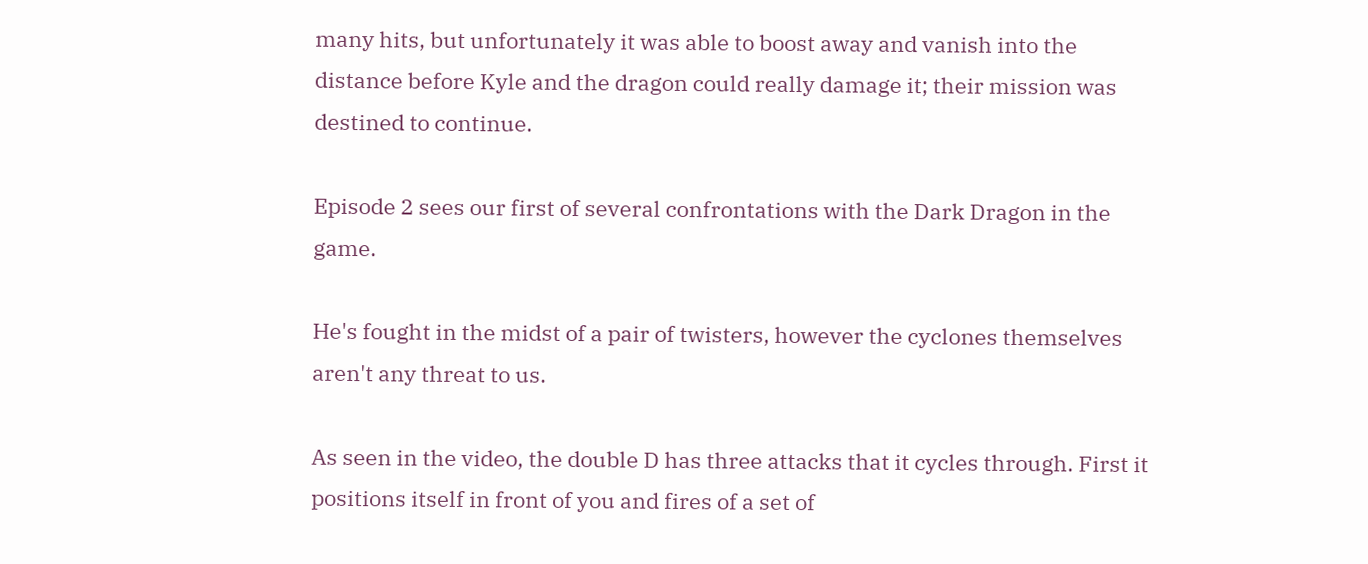many hits, but unfortunately it was able to boost away and vanish into the distance before Kyle and the dragon could really damage it; their mission was destined to continue.

Episode 2 sees our first of several confrontations with the Dark Dragon in the game.

He's fought in the midst of a pair of twisters, however the cyclones themselves aren't any threat to us.

As seen in the video, the double D has three attacks that it cycles through. First it positions itself in front of you and fires of a set of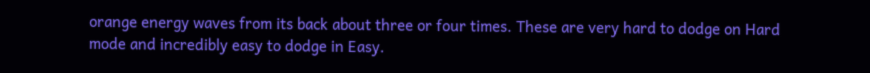orange energy waves from its back about three or four times. These are very hard to dodge on Hard mode and incredibly easy to dodge in Easy.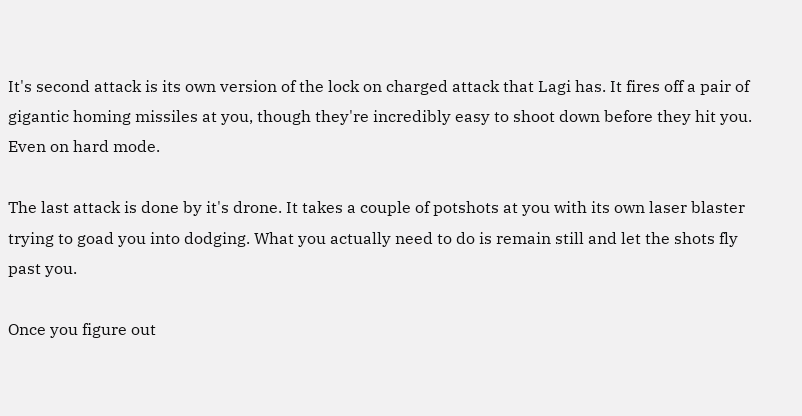It's second attack is its own version of the lock on charged attack that Lagi has. It fires off a pair of gigantic homing missiles at you, though they're incredibly easy to shoot down before they hit you. Even on hard mode.

The last attack is done by it's drone. It takes a couple of potshots at you with its own laser blaster trying to goad you into dodging. What you actually need to do is remain still and let the shots fly past you.

Once you figure out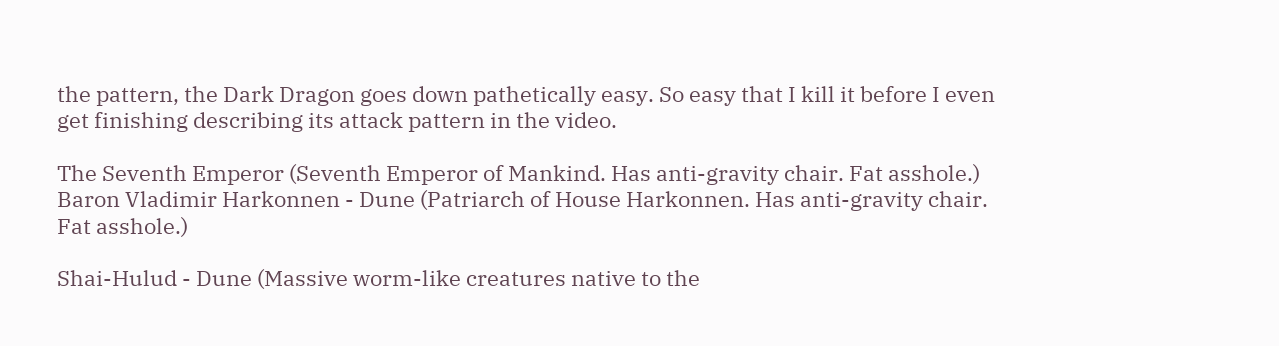the pattern, the Dark Dragon goes down pathetically easy. So easy that I kill it before I even get finishing describing its attack pattern in the video.

The Seventh Emperor (Seventh Emperor of Mankind. Has anti-gravity chair. Fat asshole.)
Baron Vladimir Harkonnen - Dune (Patriarch of House Harkonnen. Has anti-gravity chair. Fat asshole.)

Shai-Hulud - Dune (Massive worm-like creatures native to the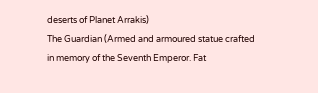deserts of Planet Arrakis)
The Guardian (Armed and armoured statue crafted in memory of the Seventh Emperor. Fat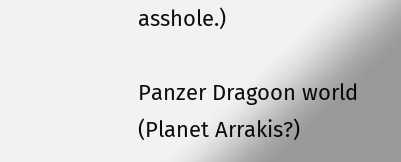asshole.)

Panzer Dragoon world (Planet Arrakis?)